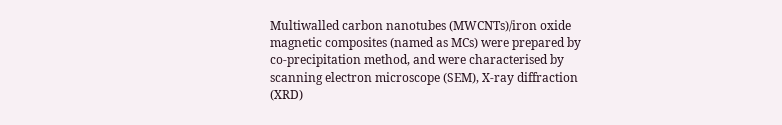Multiwalled carbon nanotubes (MWCNTs)/iron oxide magnetic composites (named as MCs) were prepared by co-precipitation method, and were characterised by scanning electron microscope (SEM), X-ray diffraction (XRD)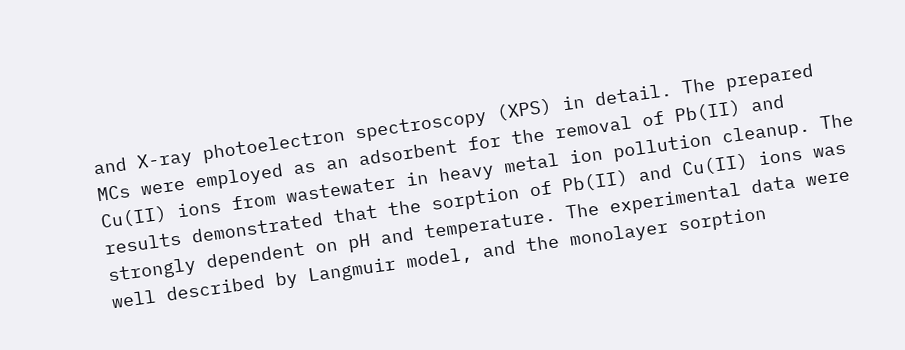and X-ray photoelectron spectroscopy (XPS) in detail. The prepared MCs were employed as an adsorbent for the removal of Pb(II) and Cu(II) ions from wastewater in heavy metal ion pollution cleanup. The results demonstrated that the sorption of Pb(II) and Cu(II) ions was strongly dependent on pH and temperature. The experimental data were well described by Langmuir model, and the monolayer sorption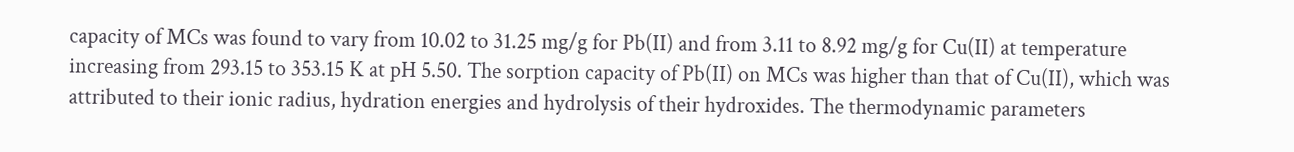capacity of MCs was found to vary from 10.02 to 31.25 mg/g for Pb(II) and from 3.11 to 8.92 mg/g for Cu(II) at temperature increasing from 293.15 to 353.15 K at pH 5.50. The sorption capacity of Pb(II) on MCs was higher than that of Cu(II), which was attributed to their ionic radius, hydration energies and hydrolysis of their hydroxides. The thermodynamic parameters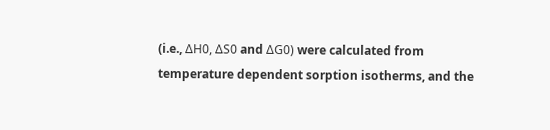(i.e., ΔH0, ΔS0 and ΔG0) were calculated from temperature dependent sorption isotherms, and the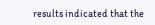results indicated that the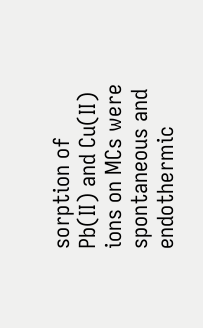sorption of Pb(II) and Cu(II) ions on MCs were spontaneous and endothermic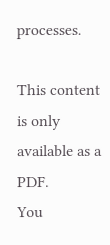processes.

This content is only available as a PDF.
You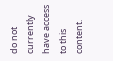do not currently have access to this content.